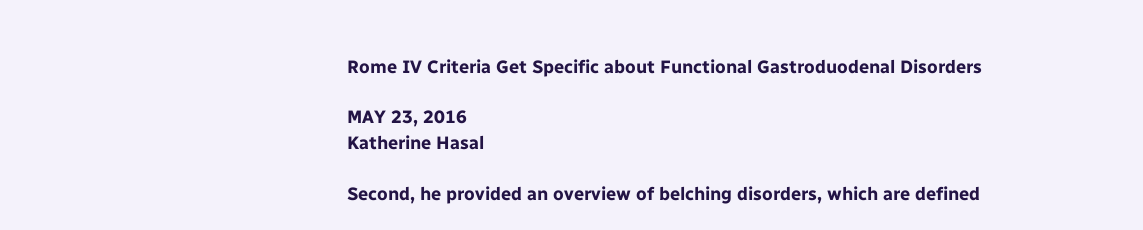Rome IV Criteria Get Specific about Functional Gastroduodenal Disorders

MAY 23, 2016
Katherine Hasal

Second, he provided an overview of belching disorders, which are defined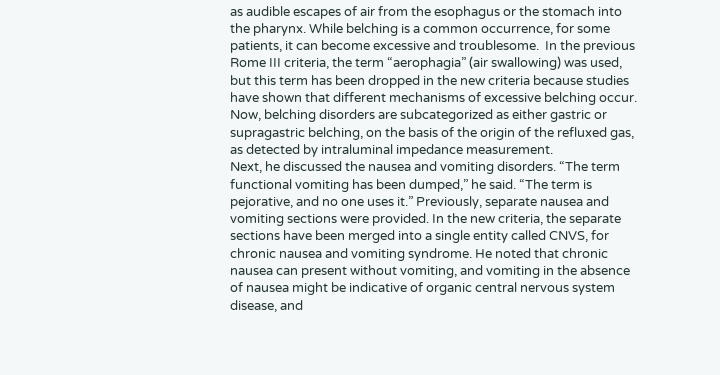as audible escapes of air from the esophagus or the stomach into the pharynx. While belching is a common occurrence, for some patients, it can become excessive and troublesome.  In the previous Rome III criteria, the term “aerophagia” (air swallowing) was used, but this term has been dropped in the new criteria because studies have shown that different mechanisms of excessive belching occur. Now, belching disorders are subcategorized as either gastric or supragastric belching, on the basis of the origin of the refluxed gas, as detected by intraluminal impedance measurement.
Next, he discussed the nausea and vomiting disorders. “The term functional vomiting has been dumped,” he said. “The term is pejorative, and no one uses it.” Previously, separate nausea and vomiting sections were provided. In the new criteria, the separate sections have been merged into a single entity called CNVS, for chronic nausea and vomiting syndrome. He noted that chronic nausea can present without vomiting, and vomiting in the absence of nausea might be indicative of organic central nervous system disease, and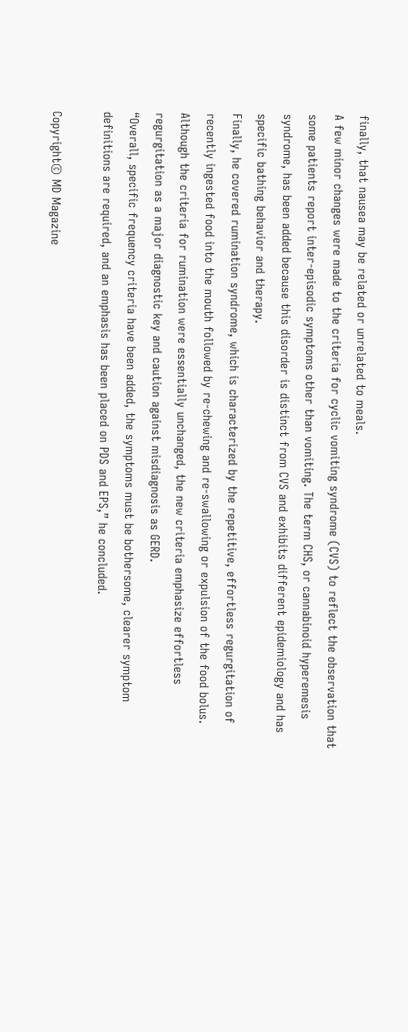finally, that nausea may be related or unrelated to meals.
A few minor changes were made to the criteria for cyclic vomiting syndrome (CVS) to reflect the observation that some patients report inter-episodic symptoms other than vomiting. The term CHS, or cannabinoid hyperemesis syndrome, has been added because this disorder is distinct from CVS and exhibits different epidemiology and has specific bathing behavior and therapy.
Finally, he covered rumination syndrome, which is characterized by the repetitive, effortless regurgitation of recently ingested food into the mouth followed by re-chewing and re-swallowing or expulsion of the food bolus. Although the criteria for rumination were essentially unchanged, the new criteria emphasize effortless regurgitation as a major diagnostic key and caution against misdiagnosis as GERD.
“Overall, specific frequency criteria have been added, the symptoms must be bothersome, clearer symptom definitions are required, and an emphasis has been placed on PDS and EPS,” he concluded.

Copyright© MD Magazine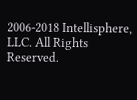2006-2018 Intellisphere, LLC. All Rights Reserved.